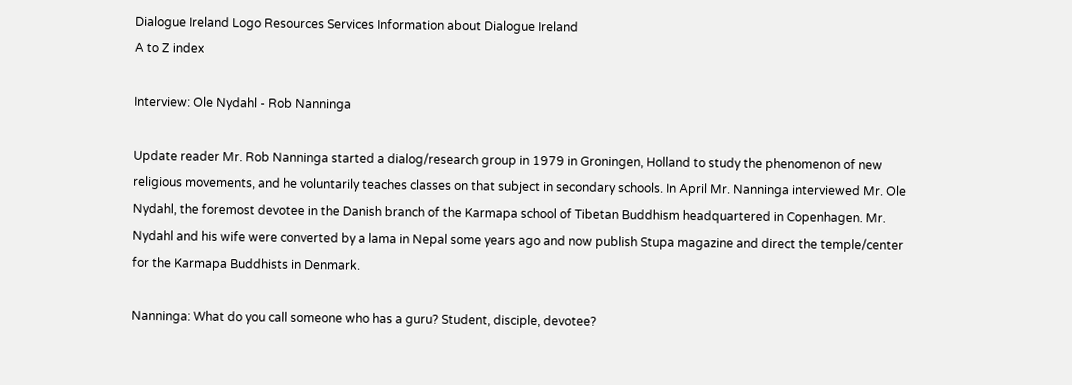Dialogue Ireland Logo Resources Services Information about Dialogue Ireland
A to Z index

Interview: Ole Nydahl - Rob Nanninga

Update reader Mr. Rob Nanninga started a dialog/research group in 1979 in Groningen, Holland to study the phenomenon of new religious movements, and he voluntarily teaches classes on that subject in secondary schools. In April Mr. Nanninga interviewed Mr. Ole Nydahl, the foremost devotee in the Danish branch of the Karmapa school of Tibetan Buddhism headquartered in Copenhagen. Mr. Nydahl and his wife were converted by a lama in Nepal some years ago and now publish Stupa magazine and direct the temple/center for the Karmapa Buddhists in Denmark.

Nanninga: What do you call someone who has a guru? Student, disciple, devotee?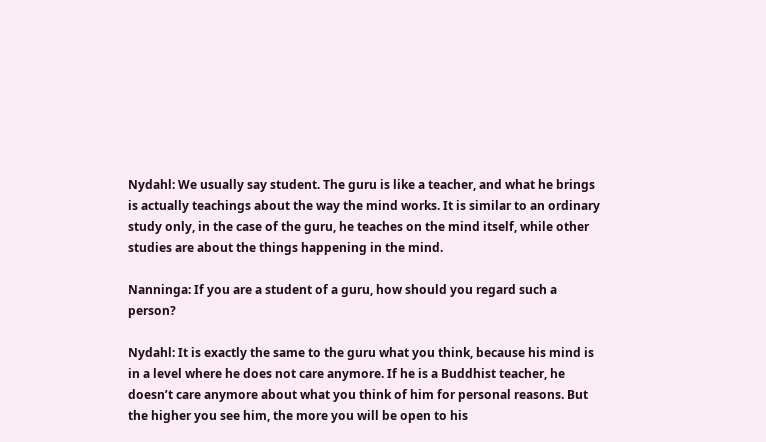Nydahl: We usually say student. The guru is like a teacher, and what he brings is actually teachings about the way the mind works. It is similar to an ordinary study only, in the case of the guru, he teaches on the mind itself, while other studies are about the things happening in the mind.

Nanninga: If you are a student of a guru, how should you regard such a person?

Nydahl: It is exactly the same to the guru what you think, because his mind is in a level where he does not care anymore. If he is a Buddhist teacher, he doesn’t care anymore about what you think of him for personal reasons. But the higher you see him, the more you will be open to his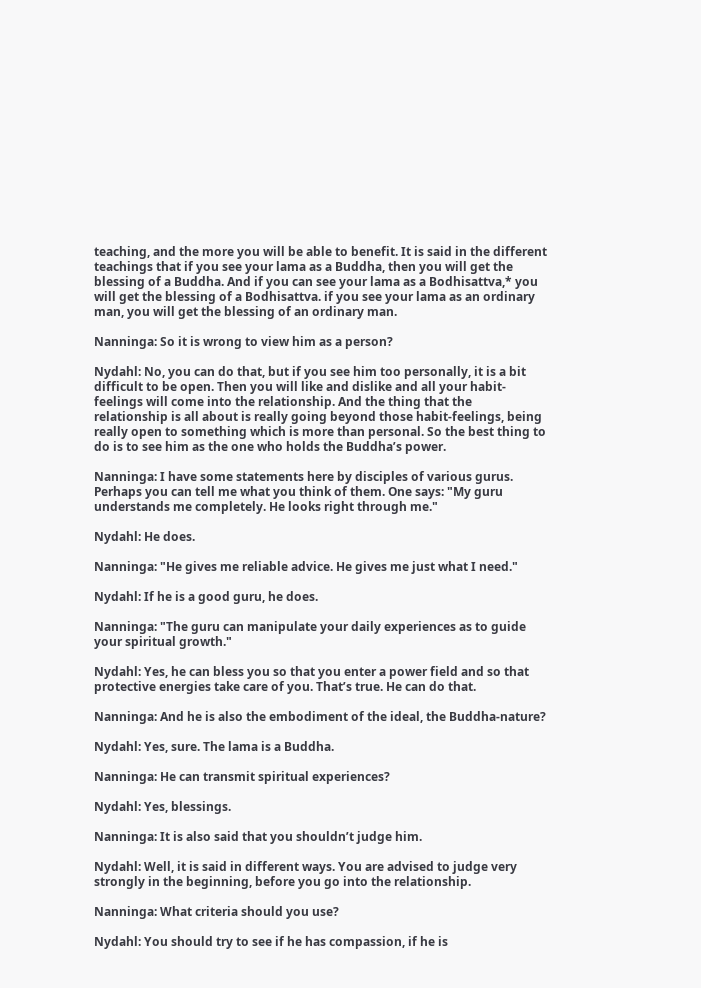teaching, and the more you will be able to benefit. It is said in the different teachings that if you see your lama as a Buddha, then you will get the blessing of a Buddha. And if you can see your lama as a Bodhisattva,* you will get the blessing of a Bodhisattva. if you see your lama as an ordinary man, you will get the blessing of an ordinary man.

Nanninga: So it is wrong to view him as a person?

Nydahl: No, you can do that, but if you see him too personally, it is a bit difficult to be open. Then you will like and dislike and all your habit-feelings will come into the relationship. And the thing that the relationship is all about is really going beyond those habit-feelings, being really open to something which is more than personal. So the best thing to do is to see him as the one who holds the Buddha’s power.

Nanninga: I have some statements here by disciples of various gurus. Perhaps you can tell me what you think of them. One says: "My guru understands me completely. He looks right through me."

Nydahl: He does.

Nanninga: "He gives me reliable advice. He gives me just what I need."

Nydahl: If he is a good guru, he does.

Nanninga: "The guru can manipulate your daily experiences as to guide your spiritual growth."

Nydahl: Yes, he can bless you so that you enter a power field and so that protective energies take care of you. That’s true. He can do that.

Nanninga: And he is also the embodiment of the ideal, the Buddha-nature?

Nydahl: Yes, sure. The lama is a Buddha.

Nanninga: He can transmit spiritual experiences?

Nydahl: Yes, blessings.

Nanninga: It is also said that you shouldn’t judge him.

Nydahl: Well, it is said in different ways. You are advised to judge very strongly in the beginning, before you go into the relationship.

Nanninga: What criteria should you use?

Nydahl: You should try to see if he has compassion, if he is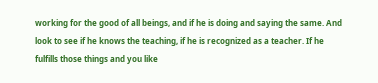working for the good of all beings, and if he is doing and saying the same. And look to see if he knows the teaching, if he is recognized as a teacher. If he fulfills those things and you like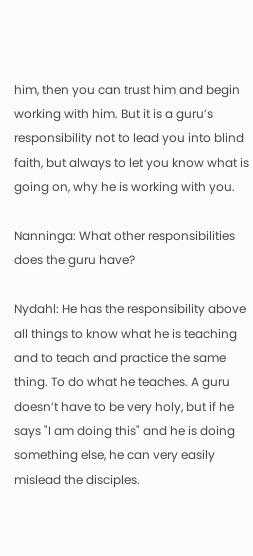him, then you can trust him and begin working with him. But it is a guru’s responsibility not to lead you into blind faith, but always to let you know what is going on, why he is working with you.

Nanninga: What other responsibilities does the guru have?

Nydahl: He has the responsibility above all things to know what he is teaching and to teach and practice the same thing. To do what he teaches. A guru doesn’t have to be very holy, but if he says "I am doing this" and he is doing something else, he can very easily mislead the disciples.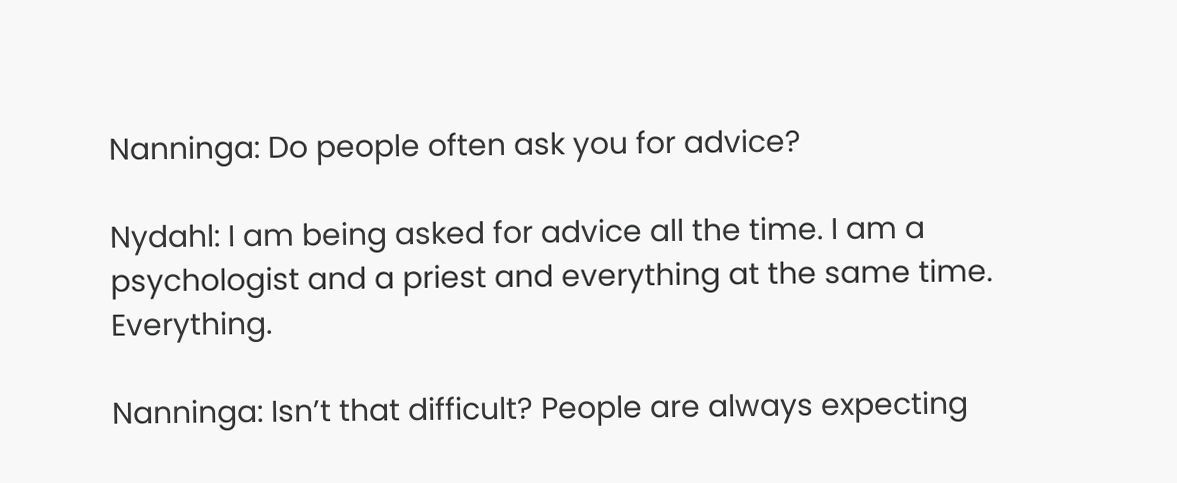Nanninga: Do people often ask you for advice?

Nydahl: I am being asked for advice all the time. I am a psychologist and a priest and everything at the same time. Everything.

Nanninga: Isn’t that difficult? People are always expecting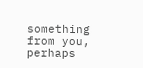something from you, perhaps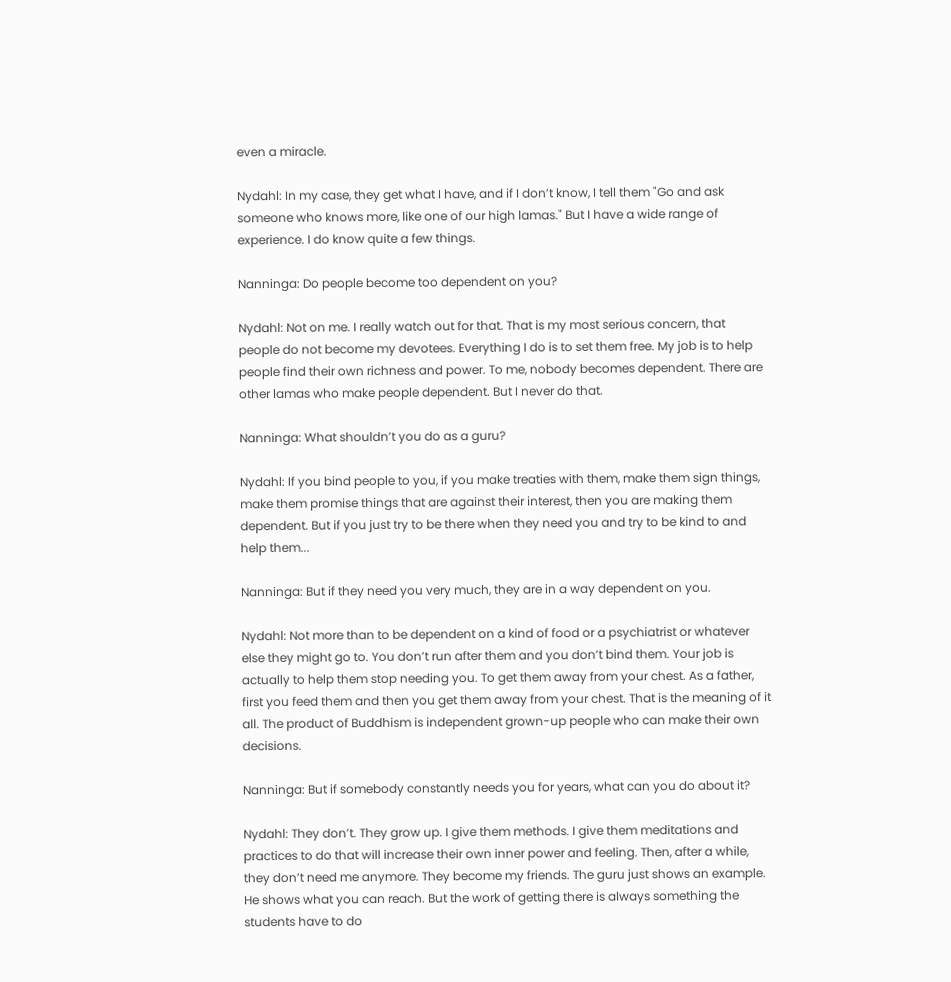even a miracle.

Nydahl: In my case, they get what I have, and if I don’t know, I tell them "Go and ask someone who knows more, like one of our high lamas." But I have a wide range of experience. I do know quite a few things.

Nanninga: Do people become too dependent on you?

Nydahl: Not on me. I really watch out for that. That is my most serious concern, that people do not become my devotees. Everything I do is to set them free. My job is to help people find their own richness and power. To me, nobody becomes dependent. There are other lamas who make people dependent. But I never do that.

Nanninga: What shouldn’t you do as a guru?

Nydahl: If you bind people to you, if you make treaties with them, make them sign things, make them promise things that are against their interest, then you are making them dependent. But if you just try to be there when they need you and try to be kind to and help them...

Nanninga: But if they need you very much, they are in a way dependent on you.

Nydahl: Not more than to be dependent on a kind of food or a psychiatrist or whatever else they might go to. You don’t run after them and you don’t bind them. Your job is actually to help them stop needing you. To get them away from your chest. As a father, first you feed them and then you get them away from your chest. That is the meaning of it all. The product of Buddhism is independent grown-up people who can make their own decisions.

Nanninga: But if somebody constantly needs you for years, what can you do about it?

Nydahl: They don’t. They grow up. I give them methods. I give them meditations and practices to do that will increase their own inner power and feeling. Then, after a while, they don’t need me anymore. They become my friends. The guru just shows an example. He shows what you can reach. But the work of getting there is always something the students have to do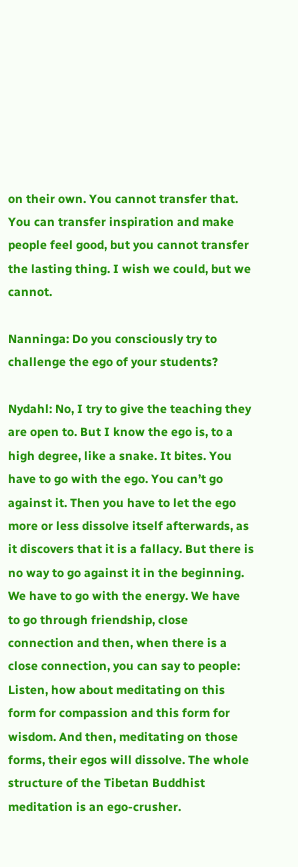on their own. You cannot transfer that. You can transfer inspiration and make people feel good, but you cannot transfer the lasting thing. I wish we could, but we cannot.

Nanninga: Do you consciously try to challenge the ego of your students?

Nydahl: No, I try to give the teaching they are open to. But I know the ego is, to a high degree, like a snake. It bites. You have to go with the ego. You can’t go against it. Then you have to let the ego more or less dissolve itself afterwards, as it discovers that it is a fallacy. But there is no way to go against it in the beginning. We have to go with the energy. We have to go through friendship, close connection and then, when there is a close connection, you can say to people: Listen, how about meditating on this form for compassion and this form for wisdom. And then, meditating on those forms, their egos will dissolve. The whole structure of the Tibetan Buddhist meditation is an ego-crusher.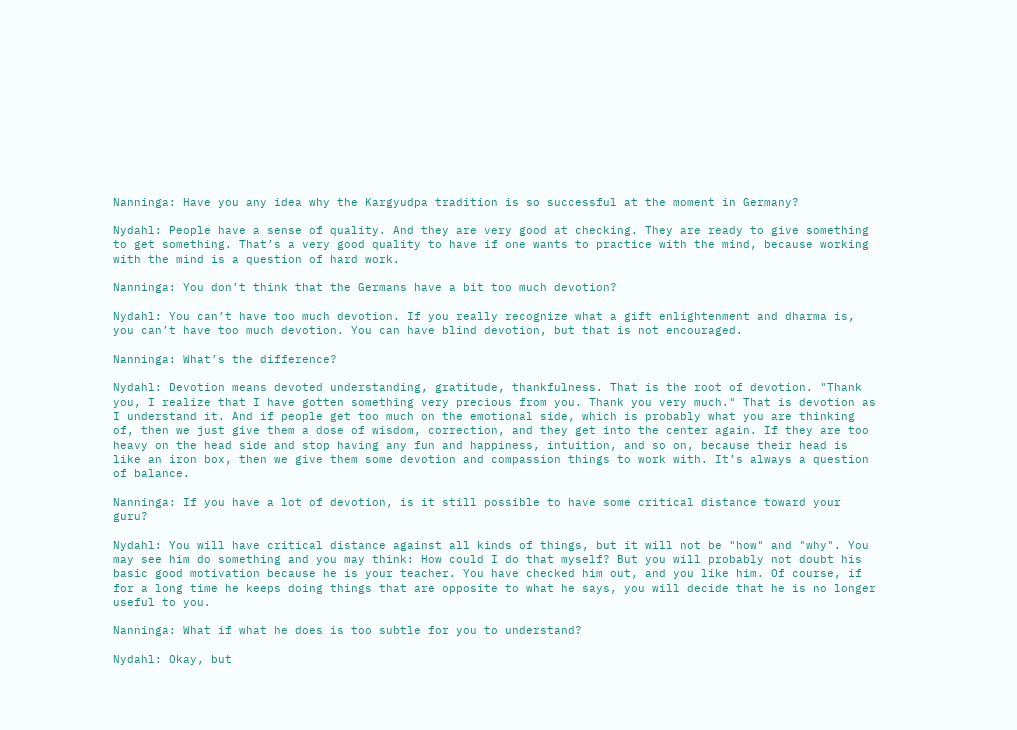Nanninga: Have you any idea why the Kargyudpa tradition is so successful at the moment in Germany?

Nydahl: People have a sense of quality. And they are very good at checking. They are ready to give something to get something. That’s a very good quality to have if one wants to practice with the mind, because working with the mind is a question of hard work.

Nanninga: You don’t think that the Germans have a bit too much devotion?

Nydahl: You can’t have too much devotion. If you really recognize what a gift enlightenment and dharma is, you can’t have too much devotion. You can have blind devotion, but that is not encouraged.

Nanninga: What’s the difference?

Nydahl: Devotion means devoted understanding, gratitude, thankfulness. That is the root of devotion. "Thank you, I realize that I have gotten something very precious from you. Thank you very much." That is devotion as I understand it. And if people get too much on the emotional side, which is probably what you are thinking of, then we just give them a dose of wisdom, correction, and they get into the center again. If they are too heavy on the head side and stop having any fun and happiness, intuition, and so on, because their head is like an iron box, then we give them some devotion and compassion things to work with. It’s always a question of balance.

Nanninga: If you have a lot of devotion, is it still possible to have some critical distance toward your guru?

Nydahl: You will have critical distance against all kinds of things, but it will not be "how" and "why". You may see him do something and you may think: How could I do that myself? But you will probably not doubt his basic good motivation because he is your teacher. You have checked him out, and you like him. Of course, if for a long time he keeps doing things that are opposite to what he says, you will decide that he is no longer useful to you.

Nanninga: What if what he does is too subtle for you to understand?

Nydahl: Okay, but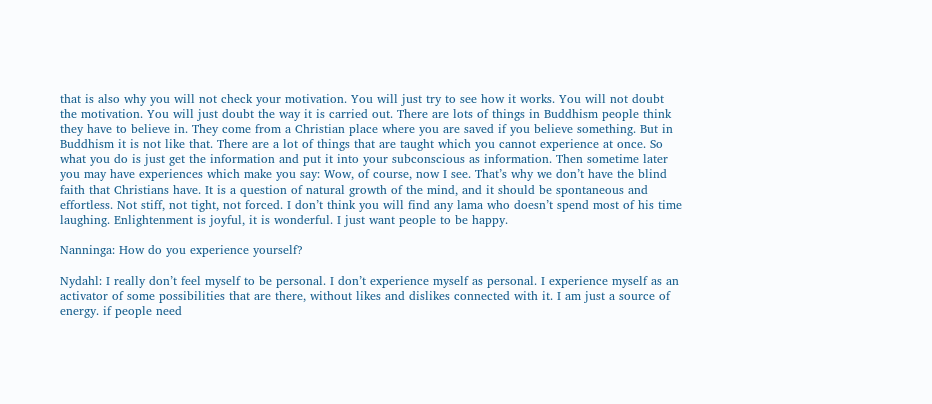that is also why you will not check your motivation. You will just try to see how it works. You will not doubt the motivation. You will just doubt the way it is carried out. There are lots of things in Buddhism people think they have to believe in. They come from a Christian place where you are saved if you believe something. But in Buddhism it is not like that. There are a lot of things that are taught which you cannot experience at once. So what you do is just get the information and put it into your subconscious as information. Then sometime later you may have experiences which make you say: Wow, of course, now I see. That’s why we don’t have the blind faith that Christians have. It is a question of natural growth of the mind, and it should be spontaneous and effortless. Not stiff, not tight, not forced. I don’t think you will find any lama who doesn’t spend most of his time laughing. Enlightenment is joyful, it is wonderful. I just want people to be happy.

Nanninga: How do you experience yourself?

Nydahl: I really don’t feel myself to be personal. I don’t experience myself as personal. I experience myself as an activator of some possibilities that are there, without likes and dislikes connected with it. I am just a source of energy. if people need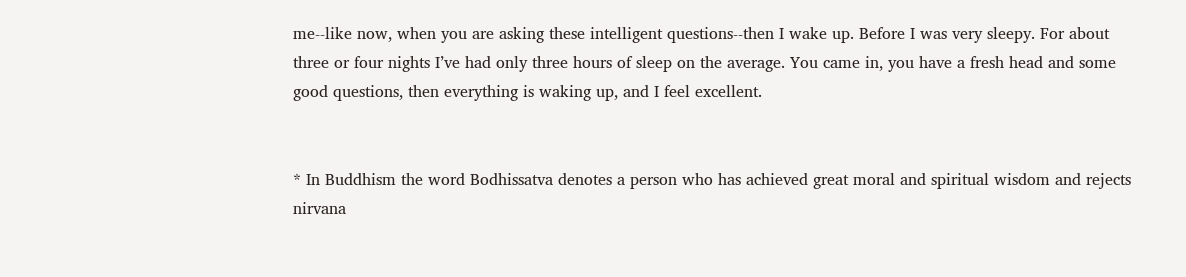me--like now, when you are asking these intelligent questions--then I wake up. Before I was very sleepy. For about three or four nights I’ve had only three hours of sleep on the average. You came in, you have a fresh head and some good questions, then everything is waking up, and I feel excellent.


* In Buddhism the word Bodhissatva denotes a person who has achieved great moral and spiritual wisdom and rejects nirvana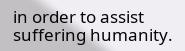in order to assist suffering humanity.